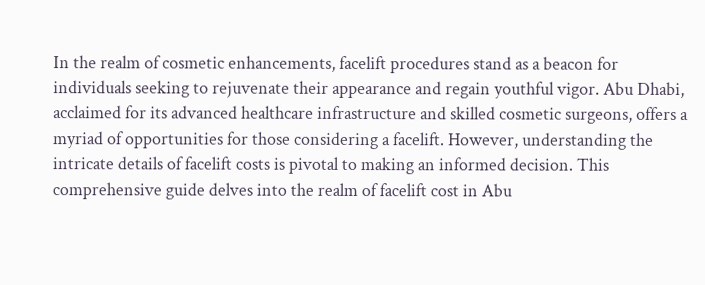In the realm of cosmetic enhancements, facelift procedures stand as a beacon for individuals seeking to rejuvenate their appearance and regain youthful vigor. Abu Dhabi, acclaimed for its advanced healthcare infrastructure and skilled cosmetic surgeons, offers a myriad of opportunities for those considering a facelift. However, understanding the intricate details of facelift costs is pivotal to making an informed decision. This comprehensive guide delves into the realm of facelift cost in Abu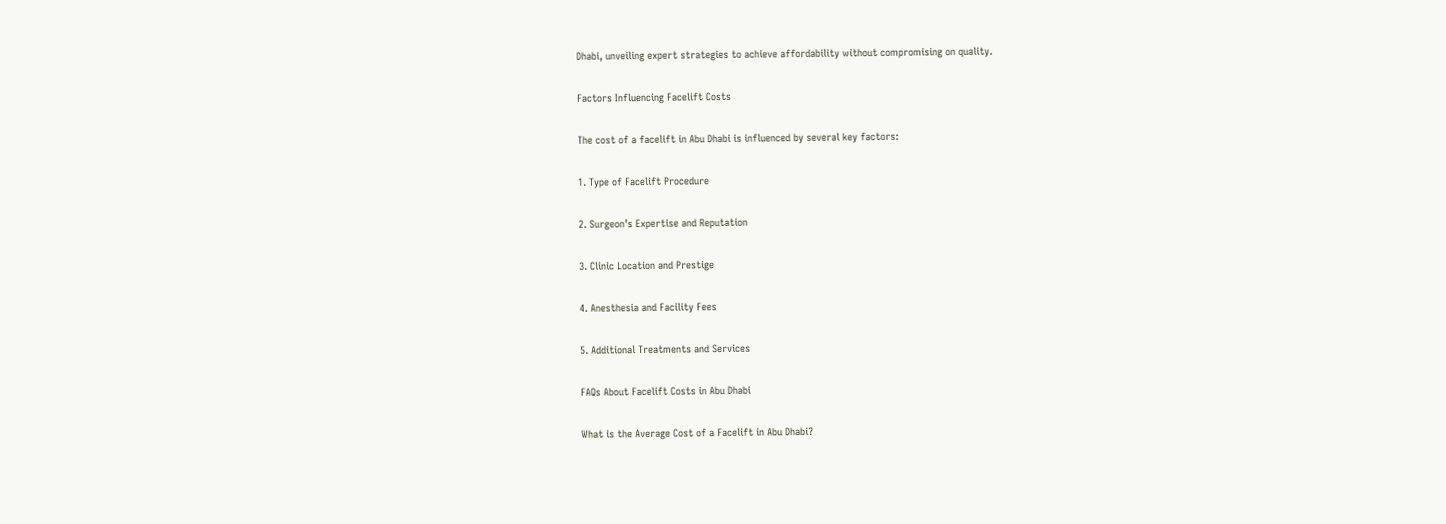Dhabi, unveiling expert strategies to achieve affordability without compromising on quality.

Factors Influencing Facelift Costs

The cost of a facelift in Abu Dhabi is influenced by several key factors:

1. Type of Facelift Procedure

2. Surgeon’s Expertise and Reputation

3. Clinic Location and Prestige

4. Anesthesia and Facility Fees

5. Additional Treatments and Services

FAQs About Facelift Costs in Abu Dhabi

What is the Average Cost of a Facelift in Abu Dhabi?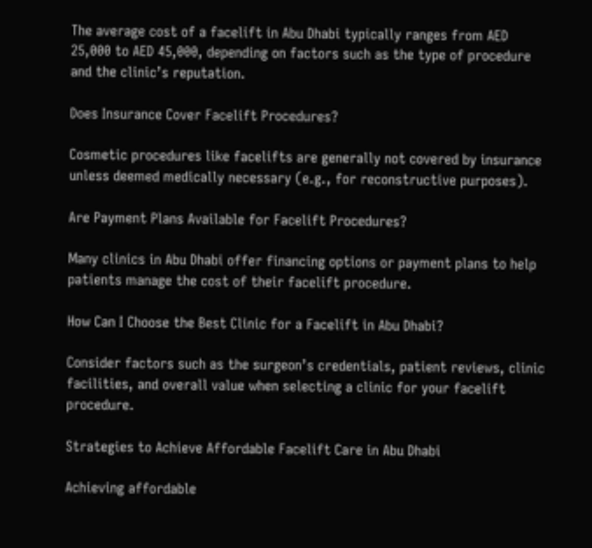The average cost of a facelift in Abu Dhabi typically ranges from AED 25,000 to AED 45,000, depending on factors such as the type of procedure and the clinic’s reputation.

Does Insurance Cover Facelift Procedures?

Cosmetic procedures like facelifts are generally not covered by insurance unless deemed medically necessary (e.g., for reconstructive purposes).

Are Payment Plans Available for Facelift Procedures?

Many clinics in Abu Dhabi offer financing options or payment plans to help patients manage the cost of their facelift procedure.

How Can I Choose the Best Clinic for a Facelift in Abu Dhabi?

Consider factors such as the surgeon’s credentials, patient reviews, clinic facilities, and overall value when selecting a clinic for your facelift procedure.

Strategies to Achieve Affordable Facelift Care in Abu Dhabi

Achieving affordable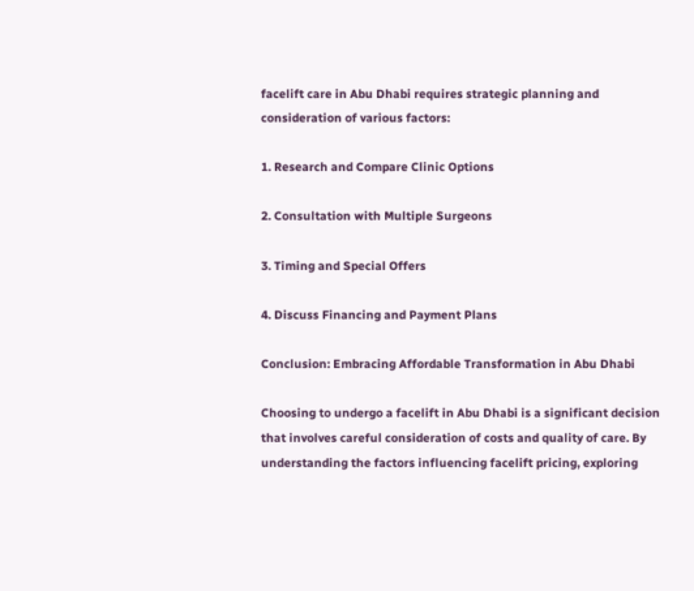facelift care in Abu Dhabi requires strategic planning and consideration of various factors:

1. Research and Compare Clinic Options

2. Consultation with Multiple Surgeons

3. Timing and Special Offers

4. Discuss Financing and Payment Plans

Conclusion: Embracing Affordable Transformation in Abu Dhabi

Choosing to undergo a facelift in Abu Dhabi is a significant decision that involves careful consideration of costs and quality of care. By understanding the factors influencing facelift pricing, exploring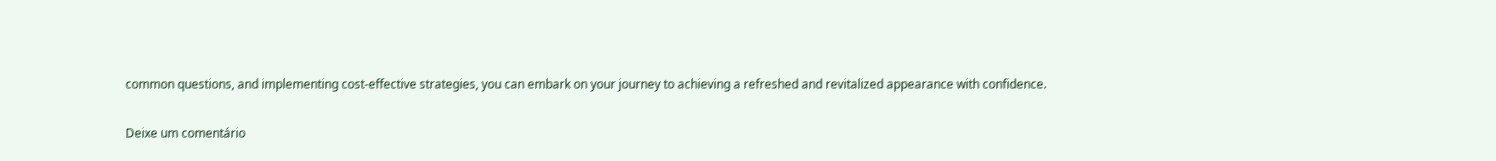common questions, and implementing cost-effective strategies, you can embark on your journey to achieving a refreshed and revitalized appearance with confidence.

Deixe um comentário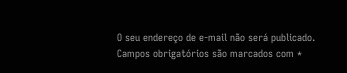O seu endereço de e-mail não será publicado. Campos obrigatórios são marcados com *